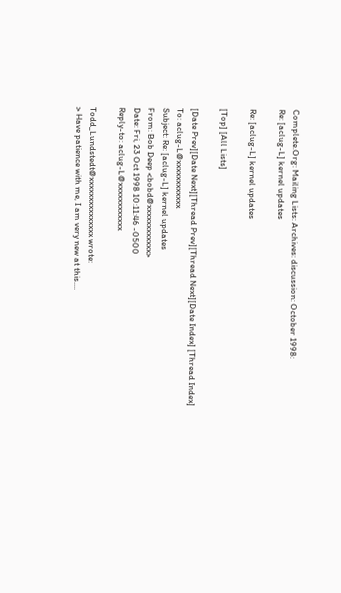Complete.Org: Mailing Lists: Archives: discussion: October 1998:
Re: [aclug-L] kernel updates

Re: [aclug-L] kernel updates

[Top] [All Lists]

[Date Prev][Date Next][Thread Prev][Thread Next][Date Index] [Thread Index]
To: aclug-L@xxxxxxxxxxxx
Subject: Re: [aclug-L] kernel updates
From: Bob Deep <bobd@xxxxxxxxxxxx>
Date: Fri, 23 Oct 1998 10:11:46 -0500
Reply-to: aclug-L@xxxxxxxxxxxx

Todd_Lundstedt@xxxxxxxxxxxxxxx wrote:
> Have patience with me, I am very new at this....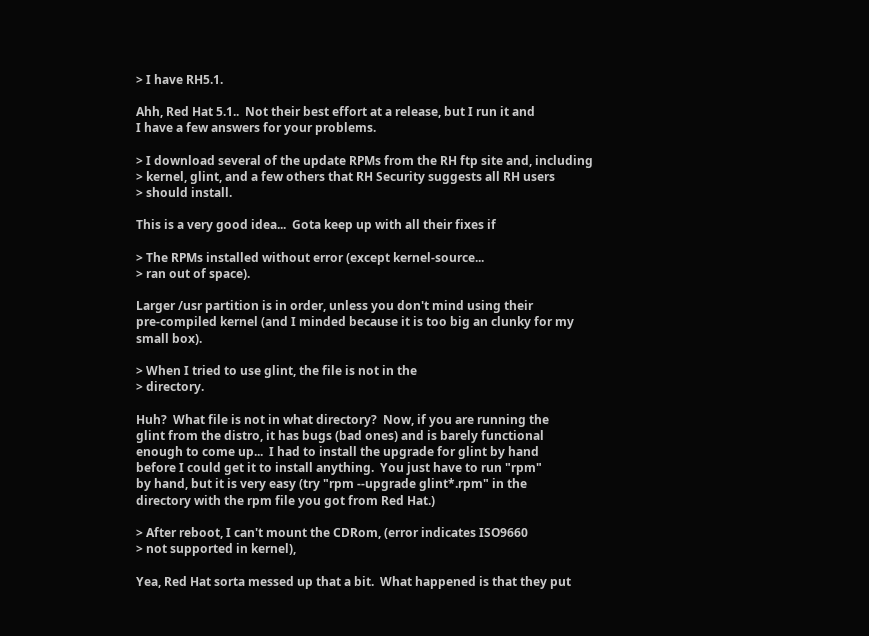> I have RH5.1.

Ahh, Red Hat 5.1..  Not their best effort at a release, but I run it and
I have a few answers for your problems.

> I download several of the update RPMs from the RH ftp site and, including
> kernel, glint, and a few others that RH Security suggests all RH users
> should install.

This is a very good idea...  Gota keep up with all their fixes if

> The RPMs installed without error (except kernel-source...
> ran out of space).

Larger /usr partition is in order, unless you don't mind using their
pre-compiled kernel (and I minded because it is too big an clunky for my
small box).

> When I tried to use glint, the file is not in the
> directory.

Huh?  What file is not in what directory?  Now, if you are running the
glint from the distro, it has bugs (bad ones) and is barely functional
enough to come up...  I had to install the upgrade for glint by hand
before I could get it to install anything.  You just have to run "rpm"
by hand, but it is very easy (try "rpm --upgrade glint*.rpm" in the
directory with the rpm file you got from Red Hat.)

> After reboot, I can't mount the CDRom, (error indicates ISO9660
> not supported in kernel),

Yea, Red Hat sorta messed up that a bit.  What happened is that they put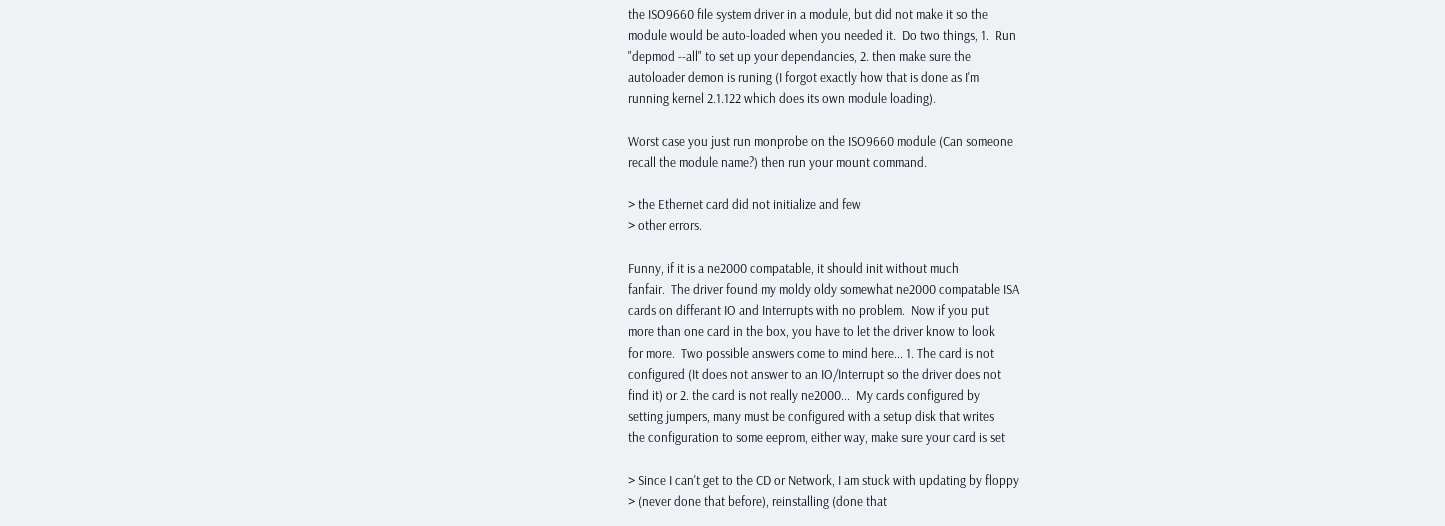the ISO9660 file system driver in a module, but did not make it so the
module would be auto-loaded when you needed it.  Do two things, 1.  Run
"depmod --all" to set up your dependancies, 2. then make sure the
autoloader demon is runing (I forgot exactly how that is done as I'm
running kernel 2.1.122 which does its own module loading).

Worst case you just run monprobe on the ISO9660 module (Can someone
recall the module name?) then run your mount command.

> the Ethernet card did not initialize and few
> other errors.

Funny, if it is a ne2000 compatable, it should init without much
fanfair.  The driver found my moldy oldy somewhat ne2000 compatable ISA
cards on differant IO and Interrupts with no problem.  Now if you put
more than one card in the box, you have to let the driver know to look
for more.  Two possible answers come to mind here... 1. The card is not
configured (It does not answer to an IO/Interrupt so the driver does not
find it) or 2. the card is not really ne2000...  My cards configured by
setting jumpers, many must be configured with a setup disk that writes
the configuration to some eeprom, either way, make sure your card is set

> Since I can't get to the CD or Network, I am stuck with updating by floppy
> (never done that before), reinstalling (done that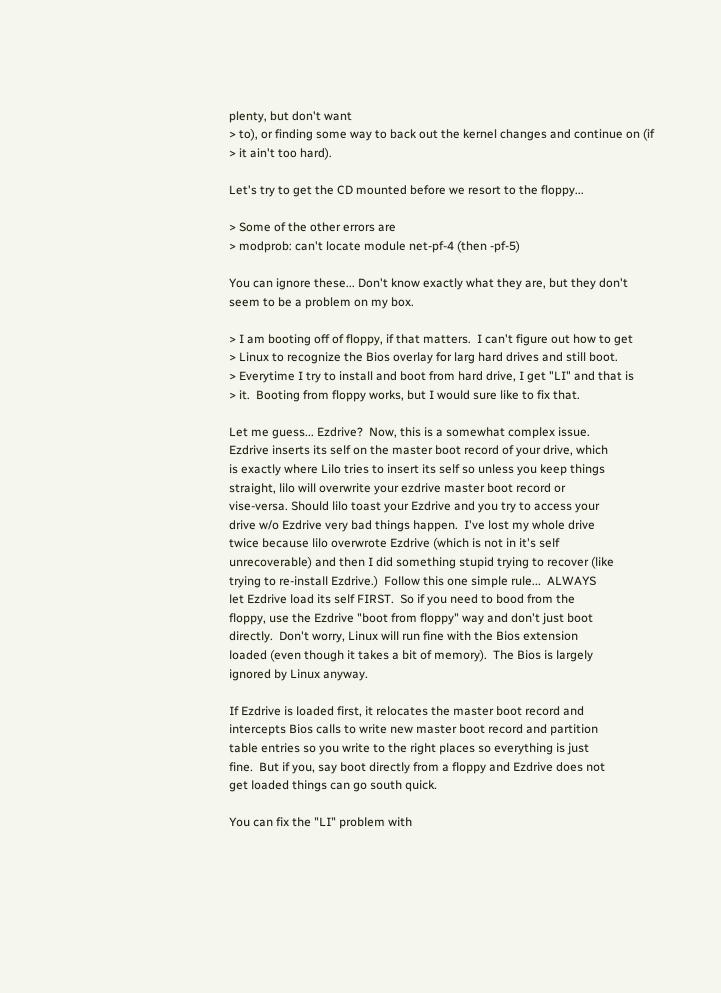plenty, but don't want
> to), or finding some way to back out the kernel changes and continue on (if
> it ain't too hard).

Let's try to get the CD mounted before we resort to the floppy...

> Some of the other errors are
> modprob: can't locate module net-pf-4 (then -pf-5)

You can ignore these... Don't know exactly what they are, but they don't
seem to be a problem on my box.

> I am booting off of floppy, if that matters.  I can't figure out how to get
> Linux to recognize the Bios overlay for larg hard drives and still boot.
> Everytime I try to install and boot from hard drive, I get "LI" and that is
> it.  Booting from floppy works, but I would sure like to fix that.

Let me guess... Ezdrive?  Now, this is a somewhat complex issue.
Ezdrive inserts its self on the master boot record of your drive, which
is exactly where Lilo tries to insert its self so unless you keep things
straight, lilo will overwrite your ezdrive master boot record or
vise-versa. Should lilo toast your Ezdrive and you try to access your
drive w/o Ezdrive very bad things happen.  I've lost my whole drive
twice because lilo overwrote Ezdrive (which is not in it's self
unrecoverable) and then I did something stupid trying to recover (like
trying to re-install Ezdrive.)  Follow this one simple rule...  ALWAYS
let Ezdrive load its self FIRST.  So if you need to bood from the
floppy, use the Ezdrive "boot from floppy" way and don't just boot
directly.  Don't worry, Linux will run fine with the Bios extension
loaded (even though it takes a bit of memory).  The Bios is largely
ignored by Linux anyway.

If Ezdrive is loaded first, it relocates the master boot record and
intercepts Bios calls to write new master boot record and partition
table entries so you write to the right places so everything is just
fine.  But if you, say boot directly from a floppy and Ezdrive does not
get loaded things can go south quick.

You can fix the "LI" problem with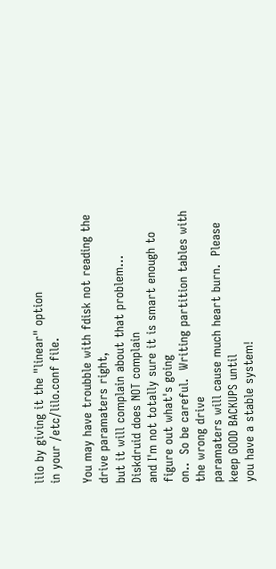lilo by giving it the "linear" option
in your /etc/lilo.conf file.

You may have troubble with fdisk not reading the drive paramaters right,
but it will complain about that problem...  Diskdruid does NOT complain
and I'm not totally sure it is smart enough to figure out what's going
on..  So be careful.  Writing partition tables with the wrong drive
paramaters will cause much heart burn.  Please keep GOOD BACKUPS until
you have a stable system!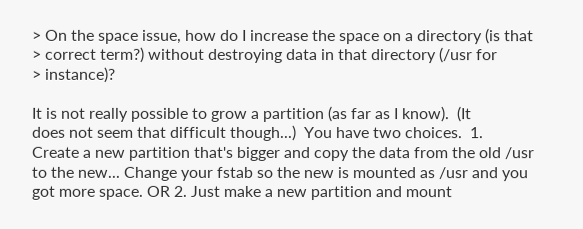> On the space issue, how do I increase the space on a directory (is that
> correct term?) without destroying data in that directory (/usr for
> instance)?

It is not really possible to grow a partition (as far as I know).  (It
does not seem that difficult though...)  You have two choices.  1.
Create a new partition that's bigger and copy the data from the old /usr
to the new... Change your fstab so the new is mounted as /usr and you
got more space. OR 2. Just make a new partition and mount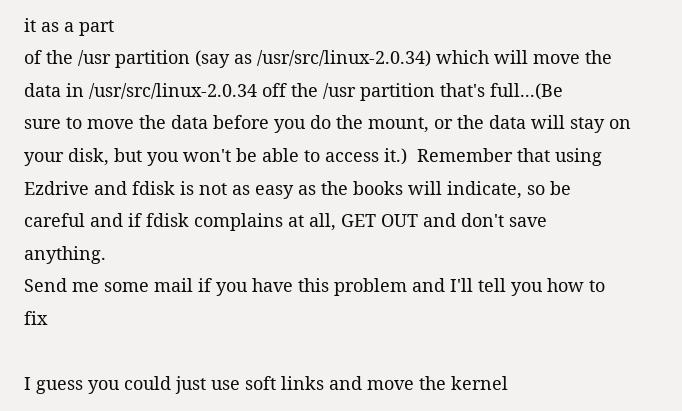it as a part
of the /usr partition (say as /usr/src/linux-2.0.34) which will move the
data in /usr/src/linux-2.0.34 off the /usr partition that's full...(Be
sure to move the data before you do the mount, or the data will stay on
your disk, but you won't be able to access it.)  Remember that using
Ezdrive and fdisk is not as easy as the books will indicate, so be
careful and if fdisk complains at all, GET OUT and don't save anything.
Send me some mail if you have this problem and I'll tell you how to fix

I guess you could just use soft links and move the kernel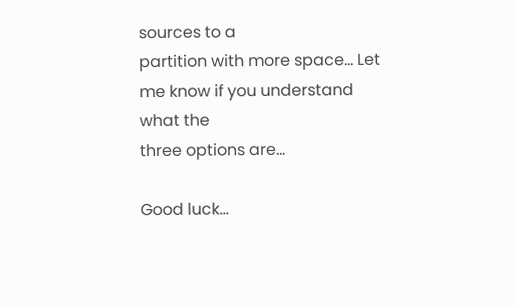sources to a
partition with more space... Let me know if you understand what the
three options are...

Good luck...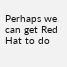Perhaps we can get Red Hat to do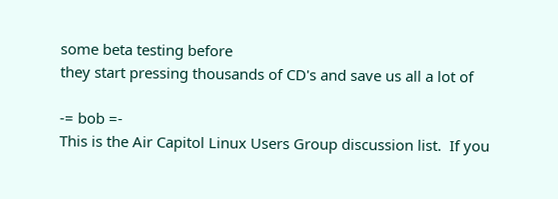some beta testing before
they start pressing thousands of CD's and save us all a lot of

-= bob =-
This is the Air Capitol Linux Users Group discussion list.  If you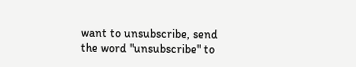want to unsubscribe, send the word "unsubscribe" to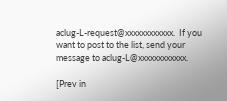aclug-L-request@xxxxxxxxxxxx.  If you want to post to the list, send your
message to aclug-L@xxxxxxxxxxxx.

[Prev in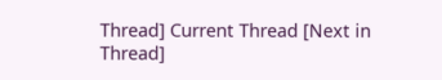Thread] Current Thread [Next in Thread]